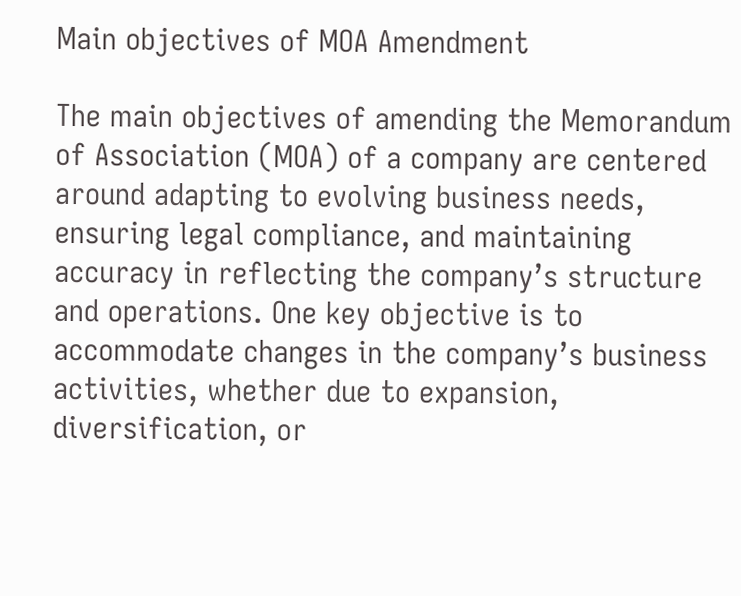Main objectives of MOA Amendment

The main objectives of amending the Memorandum of Association (MOA) of a company are centered around adapting to evolving business needs, ensuring legal compliance, and maintaining accuracy in reflecting the company’s structure and operations. One key objective is to accommodate changes in the company’s business activities, whether due to expansion, diversification, or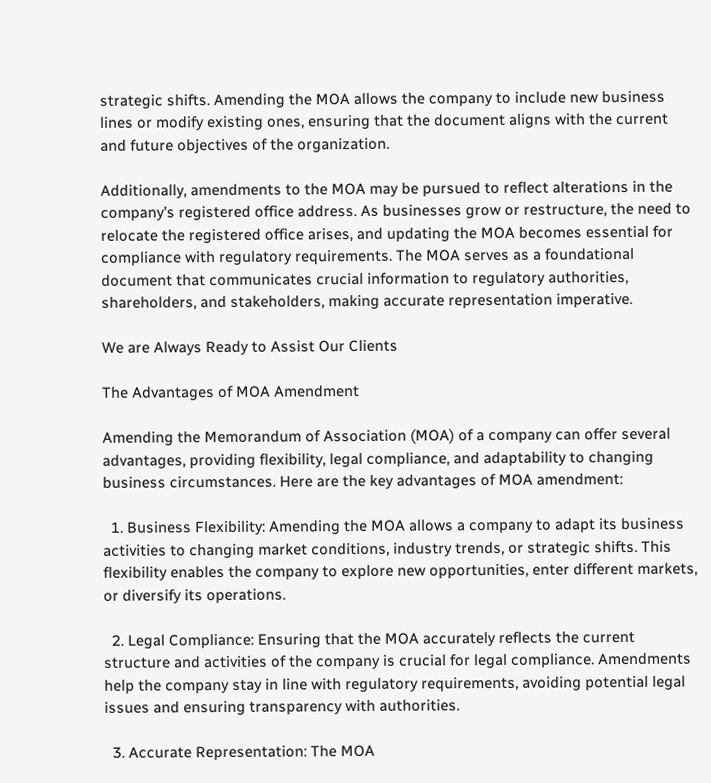strategic shifts. Amending the MOA allows the company to include new business lines or modify existing ones, ensuring that the document aligns with the current and future objectives of the organization.

Additionally, amendments to the MOA may be pursued to reflect alterations in the company’s registered office address. As businesses grow or restructure, the need to relocate the registered office arises, and updating the MOA becomes essential for compliance with regulatory requirements. The MOA serves as a foundational document that communicates crucial information to regulatory authorities, shareholders, and stakeholders, making accurate representation imperative.

We are Always Ready to Assist Our Clients

The Advantages of MOA Amendment

Amending the Memorandum of Association (MOA) of a company can offer several advantages, providing flexibility, legal compliance, and adaptability to changing business circumstances. Here are the key advantages of MOA amendment:

  1. Business Flexibility: Amending the MOA allows a company to adapt its business activities to changing market conditions, industry trends, or strategic shifts. This flexibility enables the company to explore new opportunities, enter different markets, or diversify its operations.

  2. Legal Compliance: Ensuring that the MOA accurately reflects the current structure and activities of the company is crucial for legal compliance. Amendments help the company stay in line with regulatory requirements, avoiding potential legal issues and ensuring transparency with authorities.

  3. Accurate Representation: The MOA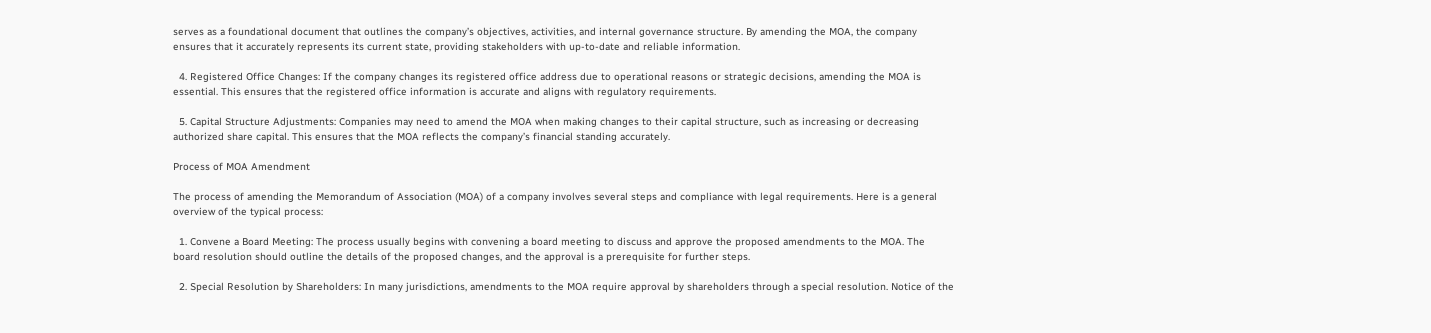serves as a foundational document that outlines the company’s objectives, activities, and internal governance structure. By amending the MOA, the company ensures that it accurately represents its current state, providing stakeholders with up-to-date and reliable information.

  4. Registered Office Changes: If the company changes its registered office address due to operational reasons or strategic decisions, amending the MOA is essential. This ensures that the registered office information is accurate and aligns with regulatory requirements.

  5. Capital Structure Adjustments: Companies may need to amend the MOA when making changes to their capital structure, such as increasing or decreasing authorized share capital. This ensures that the MOA reflects the company’s financial standing accurately.

Process of MOA Amendment

The process of amending the Memorandum of Association (MOA) of a company involves several steps and compliance with legal requirements. Here is a general overview of the typical process:

  1. Convene a Board Meeting: The process usually begins with convening a board meeting to discuss and approve the proposed amendments to the MOA. The board resolution should outline the details of the proposed changes, and the approval is a prerequisite for further steps.

  2. Special Resolution by Shareholders: In many jurisdictions, amendments to the MOA require approval by shareholders through a special resolution. Notice of the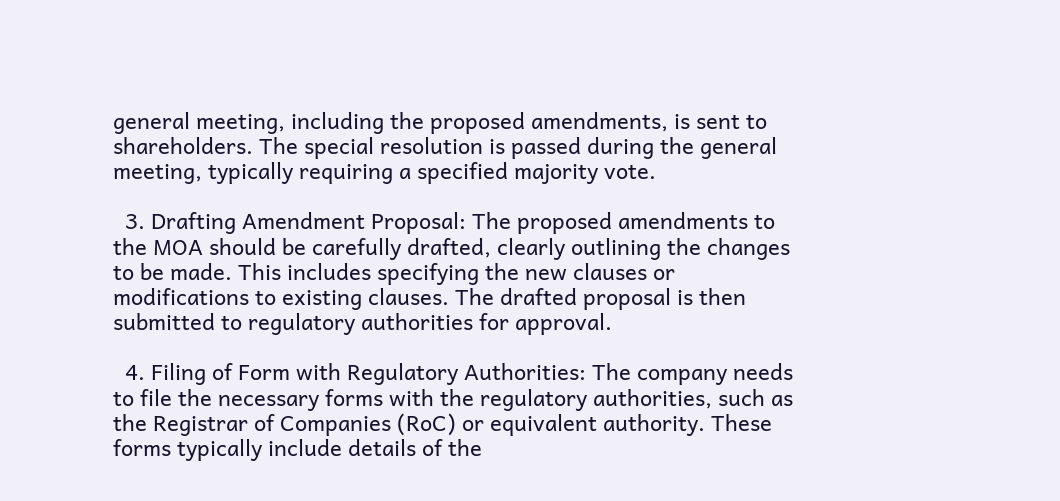general meeting, including the proposed amendments, is sent to shareholders. The special resolution is passed during the general meeting, typically requiring a specified majority vote.

  3. Drafting Amendment Proposal: The proposed amendments to the MOA should be carefully drafted, clearly outlining the changes to be made. This includes specifying the new clauses or modifications to existing clauses. The drafted proposal is then submitted to regulatory authorities for approval.

  4. Filing of Form with Regulatory Authorities: The company needs to file the necessary forms with the regulatory authorities, such as the Registrar of Companies (RoC) or equivalent authority. These forms typically include details of the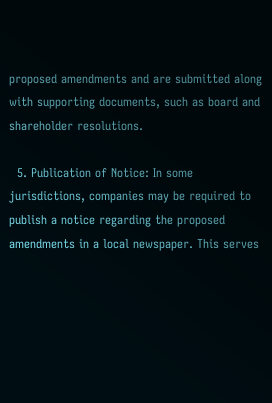proposed amendments and are submitted along with supporting documents, such as board and shareholder resolutions.

  5. Publication of Notice: In some jurisdictions, companies may be required to publish a notice regarding the proposed amendments in a local newspaper. This serves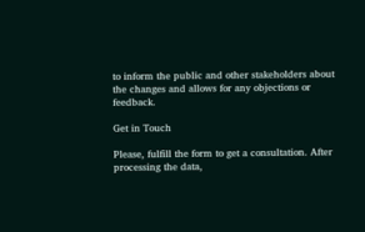to inform the public and other stakeholders about the changes and allows for any objections or feedback.

Get in Touch

Please, fulfill the form to get a consultation. After processing the data,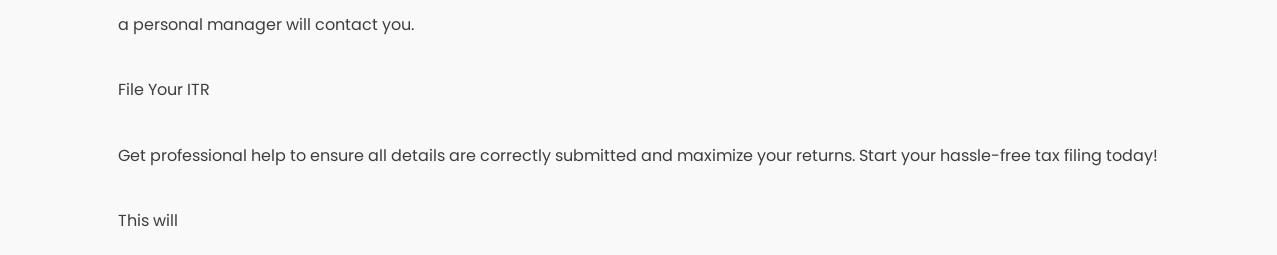a personal manager will contact you.

File Your ITR

Get professional help to ensure all details are correctly submitted and maximize your returns. Start your hassle-free tax filing today!

This will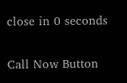close in 0 seconds

Call Now Button